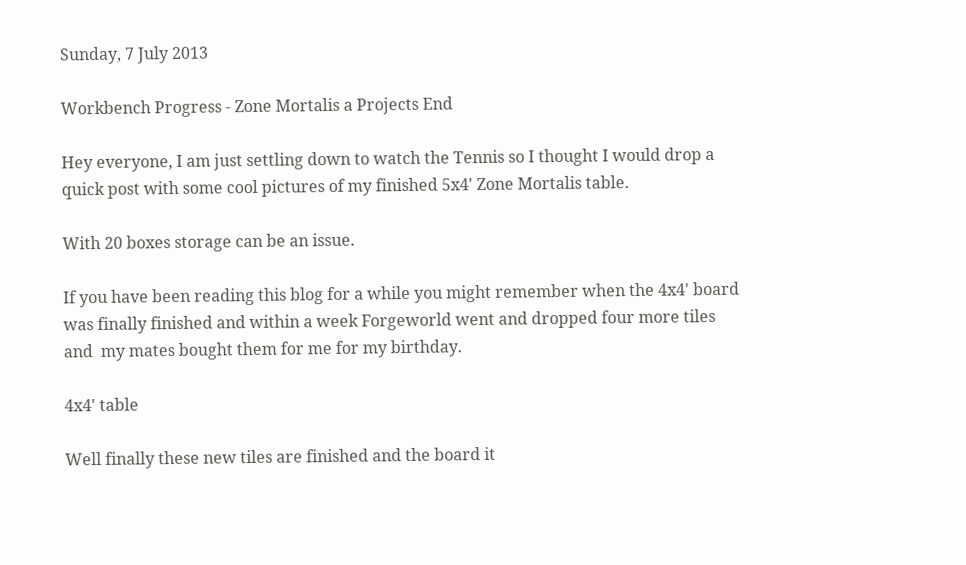Sunday, 7 July 2013

Workbench Progress - Zone Mortalis a Projects End

Hey everyone, I am just settling down to watch the Tennis so I thought I would drop a quick post with some cool pictures of my finished 5x4' Zone Mortalis table.

With 20 boxes storage can be an issue.

If you have been reading this blog for a while you might remember when the 4x4' board was finally finished and within a week Forgeworld went and dropped four more tiles and  my mates bought them for me for my birthday.

4x4' table

Well finally these new tiles are finished and the board it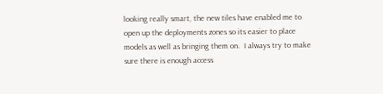looking really smart, the new tiles have enabled me to open up the deployments zones so its easier to place models as well as bringing them on.  I always try to make sure there is enough access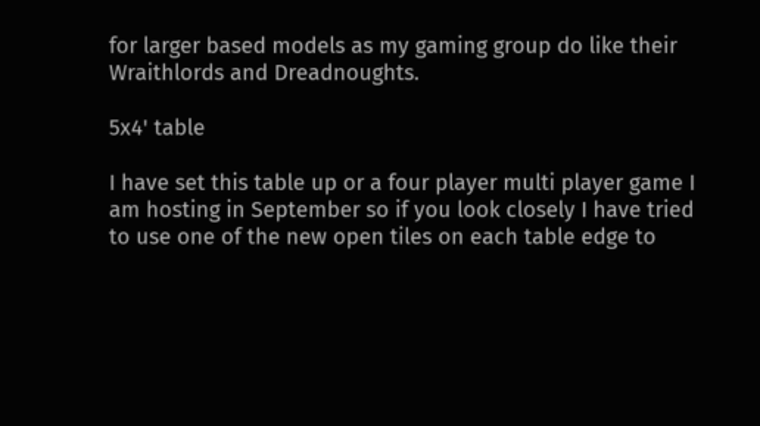for larger based models as my gaming group do like their Wraithlords and Dreadnoughts.

5x4' table

I have set this table up or a four player multi player game I am hosting in September so if you look closely I have tried to use one of the new open tiles on each table edge to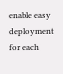enable easy deployment for each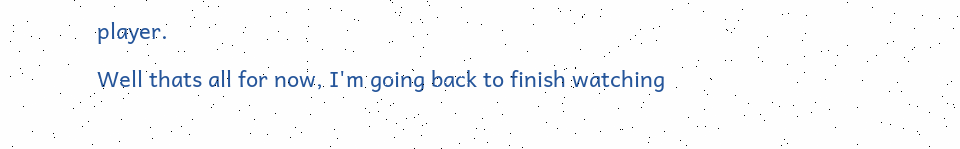player.

Well thats all for now, I'm going back to finish watching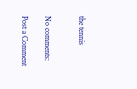the tennis


No comments:

Post a Comment